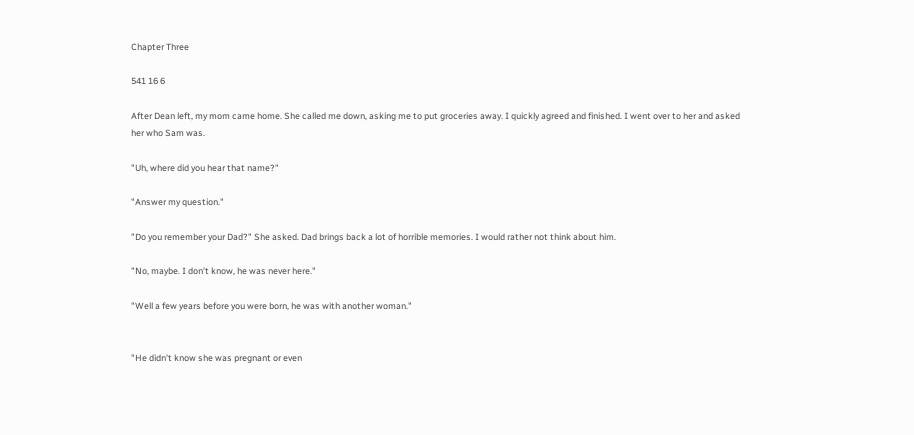Chapter Three

541 16 6

After Dean left, my mom came home. She called me down, asking me to put groceries away. I quickly agreed and finished. I went over to her and asked her who Sam was.

"Uh, where did you hear that name?"

"Answer my question."

"Do you remember your Dad?" She asked. Dad brings back a lot of horrible memories. I would rather not think about him.

"No, maybe. I don't know, he was never here."

"Well a few years before you were born, he was with another woman."


"He didn't know she was pregnant or even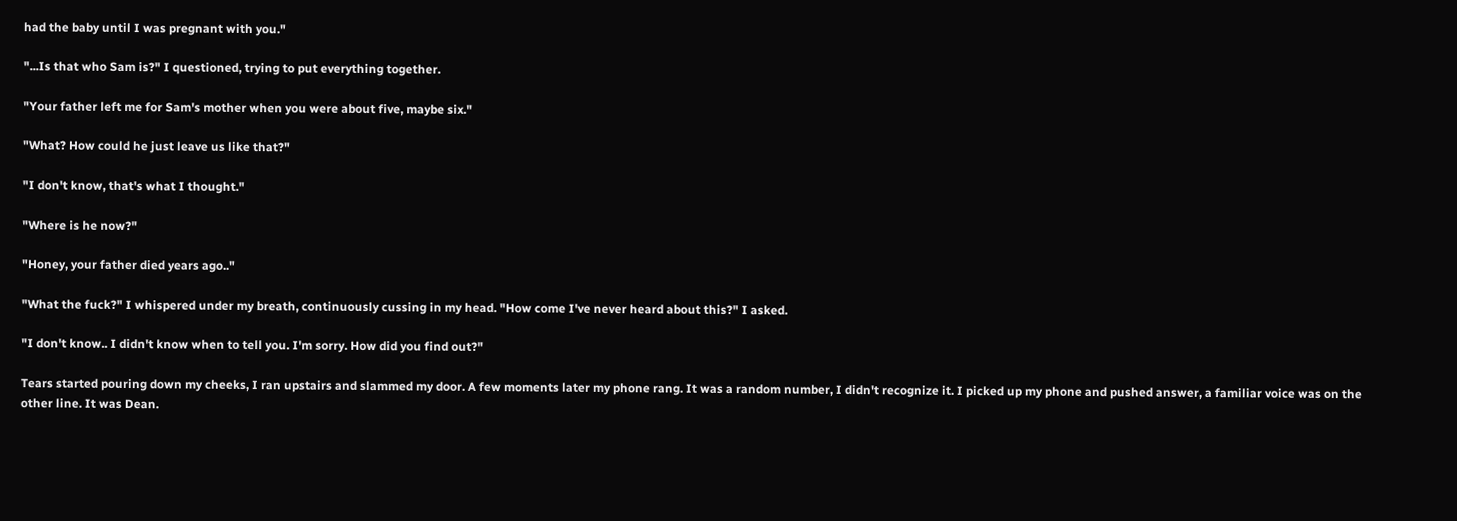had the baby until I was pregnant with you."

"...Is that who Sam is?" I questioned, trying to put everything together.

"Your father left me for Sam's mother when you were about five, maybe six."

"What? How could he just leave us like that?"

"I don't know, that's what I thought."

"Where is he now?"

"Honey, your father died years ago.."

"What the fuck?" I whispered under my breath, continuously cussing in my head. "How come I've never heard about this?" I asked.

"I don't know.. I didn't know when to tell you. I'm sorry. How did you find out?"

Tears started pouring down my cheeks, I ran upstairs and slammed my door. A few moments later my phone rang. It was a random number, I didn't recognize it. I picked up my phone and pushed answer, a familiar voice was on the other line. It was Dean.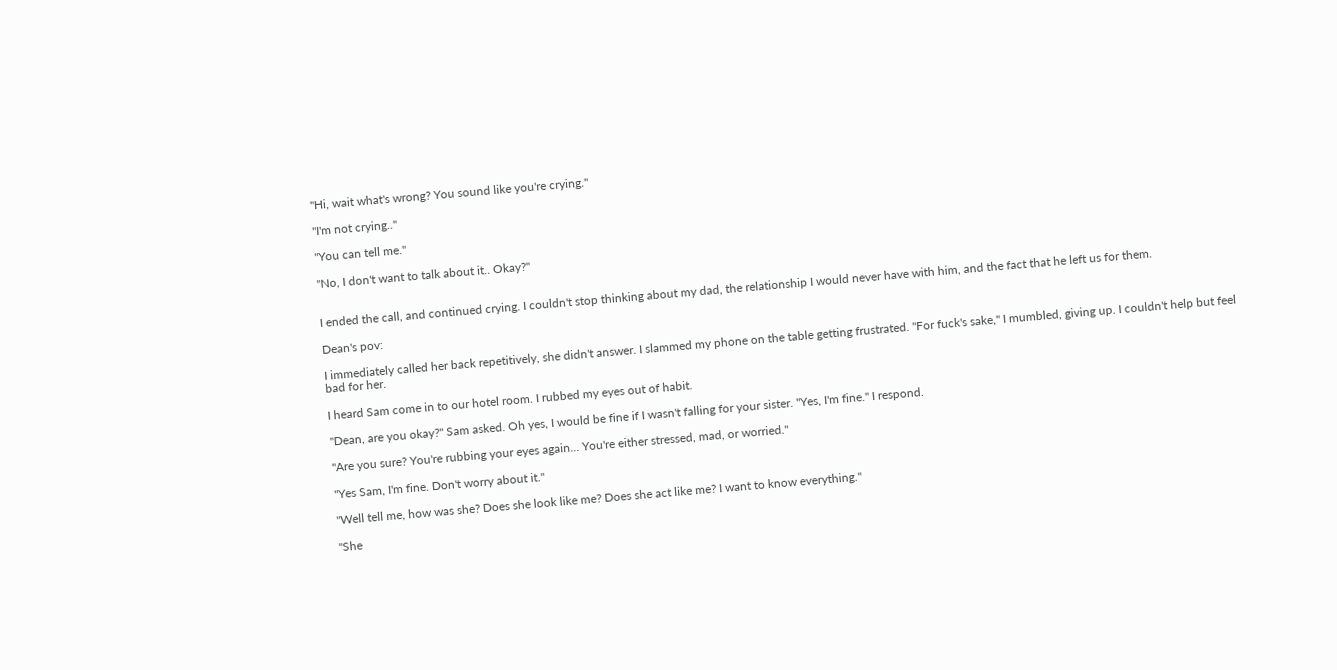"Hi, wait what's wrong? You sound like you're crying."

"I'm not crying.."

"You can tell me."

"No, I don't want to talk about it.. Okay?"


I ended the call, and continued crying. I couldn't stop thinking about my dad, the relationship I would never have with him, and the fact that he left us for them.

Dean's pov:

I immediately called her back repetitively, she didn't answer. I slammed my phone on the table getting frustrated. "For fuck's sake," I mumbled, giving up. I couldn't help but feel bad for her.

I heard Sam come in to our hotel room. I rubbed my eyes out of habit.

"Dean, are you okay?" Sam asked. Oh yes, I would be fine if I wasn't falling for your sister. "Yes, I'm fine." I respond.

"Are you sure? You're rubbing your eyes again... You're either stressed, mad, or worried."

"Yes Sam, I'm fine. Don't worry about it."

"Well tell me, how was she? Does she look like me? Does she act like me? I want to know everything."

"She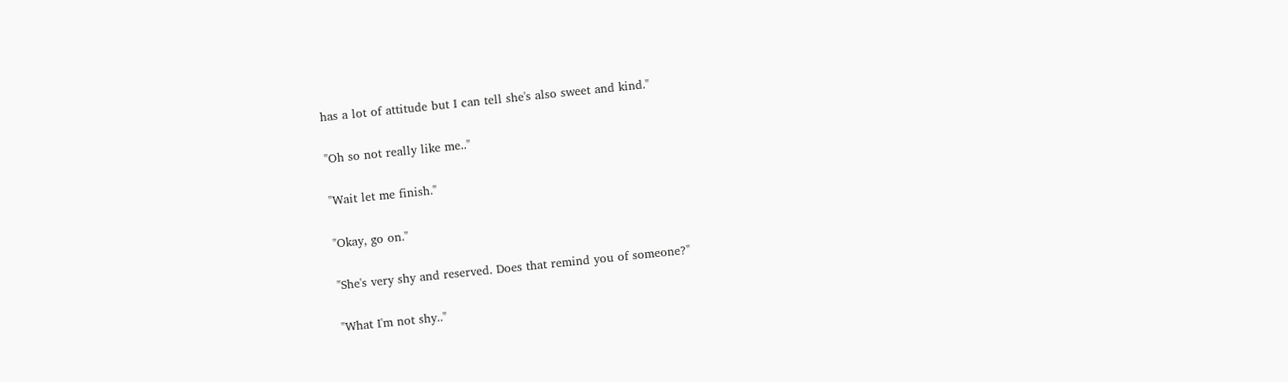has a lot of attitude but I can tell she's also sweet and kind."

"Oh so not really like me.."

"Wait let me finish."

"Okay, go on."

"She's very shy and reserved. Does that remind you of someone?"

"What I'm not shy.."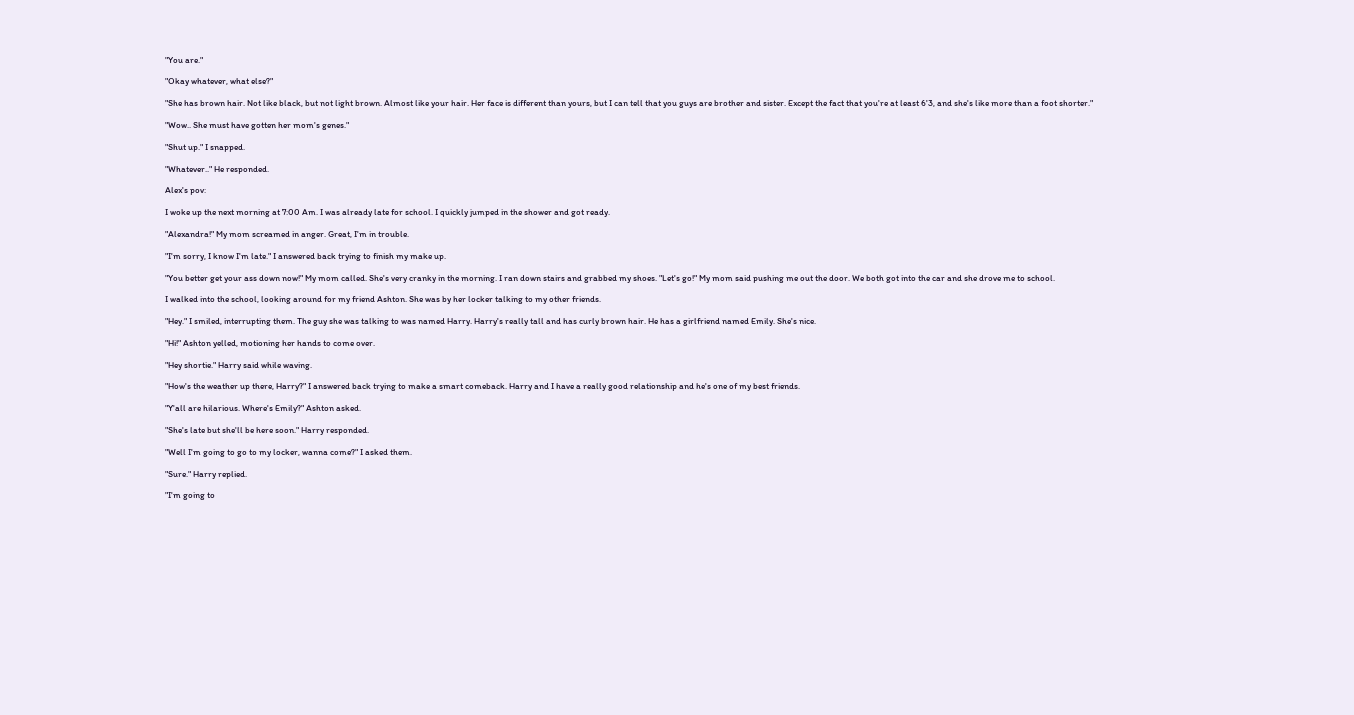"You are."

"Okay whatever, what else?"

"She has brown hair. Not like black, but not light brown. Almost like your hair. Her face is different than yours, but I can tell that you guys are brother and sister. Except the fact that you're at least 6'3, and she's like more than a foot shorter."

"Wow.. She must have gotten her mom's genes."

"Shut up." I snapped.

"Whatever.." He responded.

Alex's pov:

I woke up the next morning at 7:00 Am. I was already late for school. I quickly jumped in the shower and got ready.

"Alexandra!" My mom screamed in anger. Great, I'm in trouble.

"I'm sorry, I know I'm late." I answered back trying to finish my make up.

"You better get your ass down now!" My mom called. She's very cranky in the morning. I ran down stairs and grabbed my shoes. "Let's go!" My mom said pushing me out the door. We both got into the car and she drove me to school.

I walked into the school, looking around for my friend Ashton. She was by her locker talking to my other friends.

"Hey." I smiled, interrupting them. The guy she was talking to was named Harry. Harry's really tall and has curly brown hair. He has a girlfriend named Emily. She's nice.

"Hi!" Ashton yelled, motioning her hands to come over.

"Hey shortie." Harry said while waving.

"How's the weather up there, Harry?" I answered back trying to make a smart comeback. Harry and I have a really good relationship and he's one of my best friends.

"Y'all are hilarious. Where's Emily?" Ashton asked.

"She's late but she'll be here soon." Harry responded.

"Well I'm going to go to my locker, wanna come?" I asked them.

"Sure." Harry replied.

"I'm going to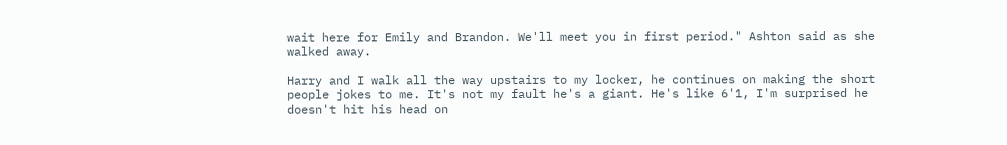wait here for Emily and Brandon. We'll meet you in first period." Ashton said as she walked away.

Harry and I walk all the way upstairs to my locker, he continues on making the short people jokes to me. It's not my fault he's a giant. He's like 6'1, I'm surprised he doesn't hit his head on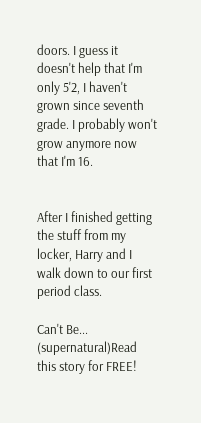doors. I guess it doesn't help that I'm only 5'2, I haven't grown since seventh grade. I probably won't grow anymore now that I'm 16.


After I finished getting the stuff from my locker, Harry and I walk down to our first period class.

Can't Be... (supernatural)Read this story for FREE!